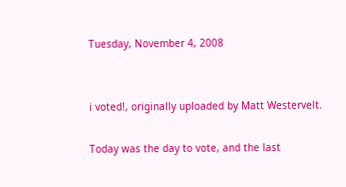Tuesday, November 4, 2008


i voted!, originally uploaded by Matt Westervelt.

Today was the day to vote, and the last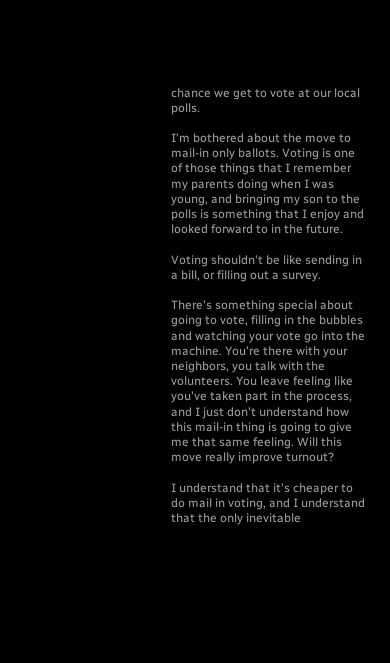chance we get to vote at our local polls.

I'm bothered about the move to mail-in only ballots. Voting is one of those things that I remember my parents doing when I was young, and bringing my son to the polls is something that I enjoy and looked forward to in the future.

Voting shouldn't be like sending in a bill, or filling out a survey.

There's something special about going to vote, filling in the bubbles and watching your vote go into the machine. You're there with your neighbors, you talk with the volunteers. You leave feeling like you've taken part in the process, and I just don't understand how this mail-in thing is going to give me that same feeling. Will this move really improve turnout?

I understand that it's cheaper to do mail in voting, and I understand that the only inevitable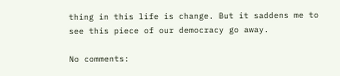thing in this life is change. But it saddens me to see this piece of our democracy go away.

No comments: